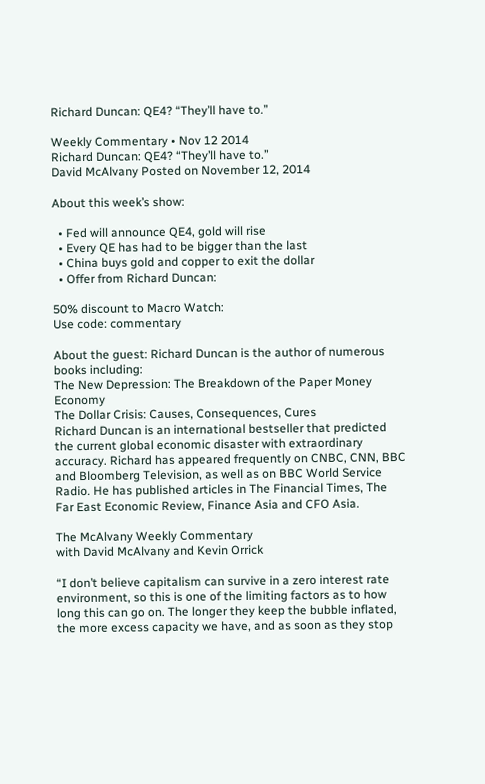Richard Duncan: QE4? “They’ll have to.”

Weekly Commentary • Nov 12 2014
Richard Duncan: QE4? “They’ll have to.”
David McAlvany Posted on November 12, 2014

About this week’s show:

  • Fed will announce QE4, gold will rise
  • Every QE has had to be bigger than the last
  • China buys gold and copper to exit the dollar
  • Offer from Richard Duncan:

50% discount to Macro Watch:
Use code: commentary

About the guest: Richard Duncan is the author of numerous books including:
The New Depression: The Breakdown of the Paper Money Economy
The Dollar Crisis: Causes, Consequences, Cures
Richard Duncan is an international bestseller that predicted the current global economic disaster with extraordinary accuracy. Richard has appeared frequently on CNBC, CNN, BBC and Bloomberg Television, as well as on BBC World Service Radio. He has published articles in The Financial Times, The Far East Economic Review, Finance Asia and CFO Asia.

The McAlvany Weekly Commentary
with David McAlvany and Kevin Orrick

“I don’t believe capitalism can survive in a zero interest rate environment, so this is one of the limiting factors as to how long this can go on. The longer they keep the bubble inflated, the more excess capacity we have, and as soon as they stop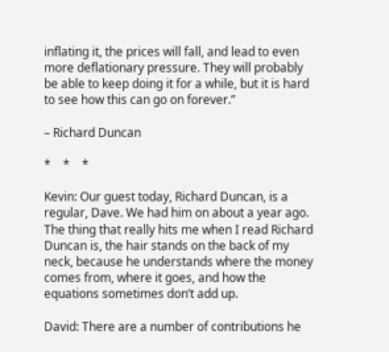inflating it, the prices will fall, and lead to even more deflationary pressure. They will probably be able to keep doing it for a while, but it is hard to see how this can go on forever.”

– Richard Duncan

*    *    *

Kevin: Our guest today, Richard Duncan, is a regular, Dave. We had him on about a year ago. The thing that really hits me when I read Richard Duncan is, the hair stands on the back of my neck, because he understands where the money comes from, where it goes, and how the equations sometimes don’t add up.

David: There are a number of contributions he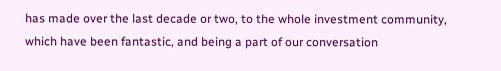has made over the last decade or two, to the whole investment community, which have been fantastic, and being a part of our conversation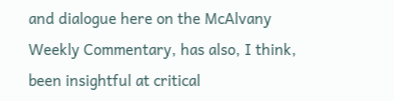and dialogue here on the McAlvany Weekly Commentary, has also, I think, been insightful at critical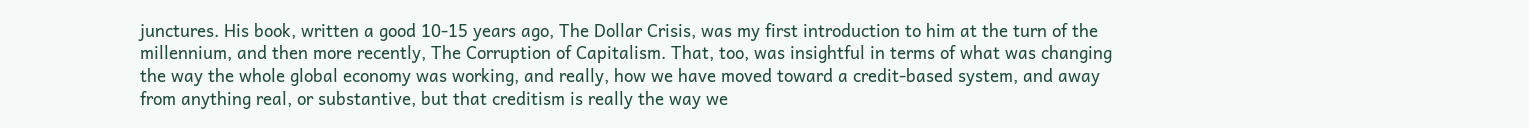junctures. His book, written a good 10-15 years ago, The Dollar Crisis, was my first introduction to him at the turn of the millennium, and then more recently, The Corruption of Capitalism. That, too, was insightful in terms of what was changing the way the whole global economy was working, and really, how we have moved toward a credit-based system, and away from anything real, or substantive, but that creditism is really the way we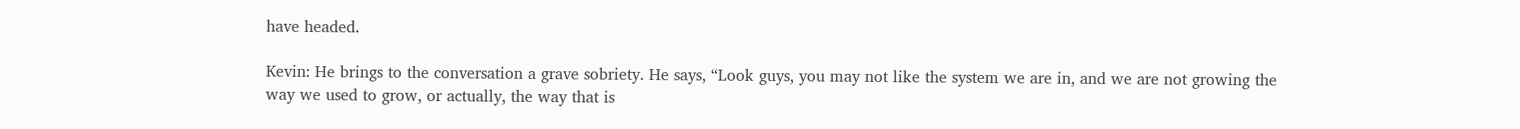have headed.

Kevin: He brings to the conversation a grave sobriety. He says, “Look guys, you may not like the system we are in, and we are not growing the way we used to grow, or actually, the way that is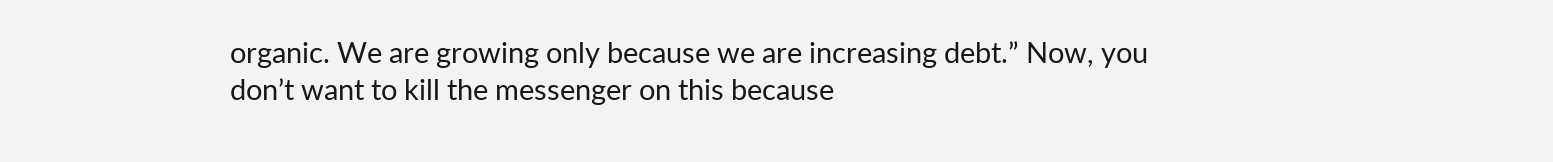organic. We are growing only because we are increasing debt.” Now, you don’t want to kill the messenger on this because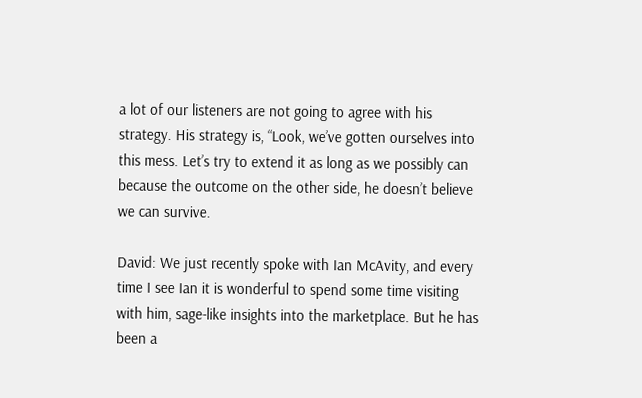a lot of our listeners are not going to agree with his strategy. His strategy is, “Look, we’ve gotten ourselves into this mess. Let’s try to extend it as long as we possibly can because the outcome on the other side, he doesn’t believe we can survive.

David: We just recently spoke with Ian McAvity, and every time I see Ian it is wonderful to spend some time visiting with him, sage-like insights into the marketplace. But he has been a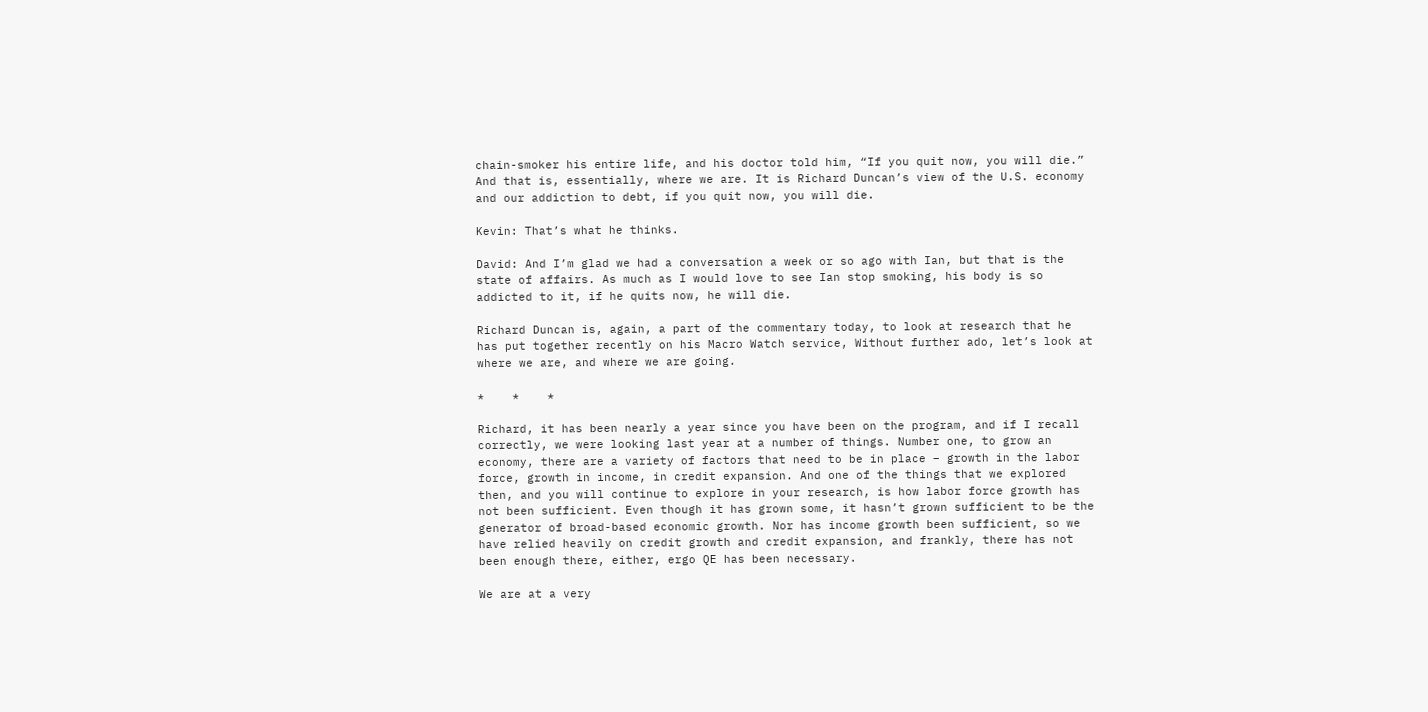chain-smoker his entire life, and his doctor told him, “If you quit now, you will die.” And that is, essentially, where we are. It is Richard Duncan’s view of the U.S. economy and our addiction to debt, if you quit now, you will die.

Kevin: That’s what he thinks.

David: And I’m glad we had a conversation a week or so ago with Ian, but that is the state of affairs. As much as I would love to see Ian stop smoking, his body is so addicted to it, if he quits now, he will die.

Richard Duncan is, again, a part of the commentary today, to look at research that he has put together recently on his Macro Watch service, Without further ado, let’s look at where we are, and where we are going.

*    *    *

Richard, it has been nearly a year since you have been on the program, and if I recall correctly, we were looking last year at a number of things. Number one, to grow an economy, there are a variety of factors that need to be in place – growth in the labor force, growth in income, in credit expansion. And one of the things that we explored then, and you will continue to explore in your research, is how labor force growth has not been sufficient. Even though it has grown some, it hasn’t grown sufficient to be the generator of broad-based economic growth. Nor has income growth been sufficient, so we have relied heavily on credit growth and credit expansion, and frankly, there has not been enough there, either, ergo QE has been necessary.

We are at a very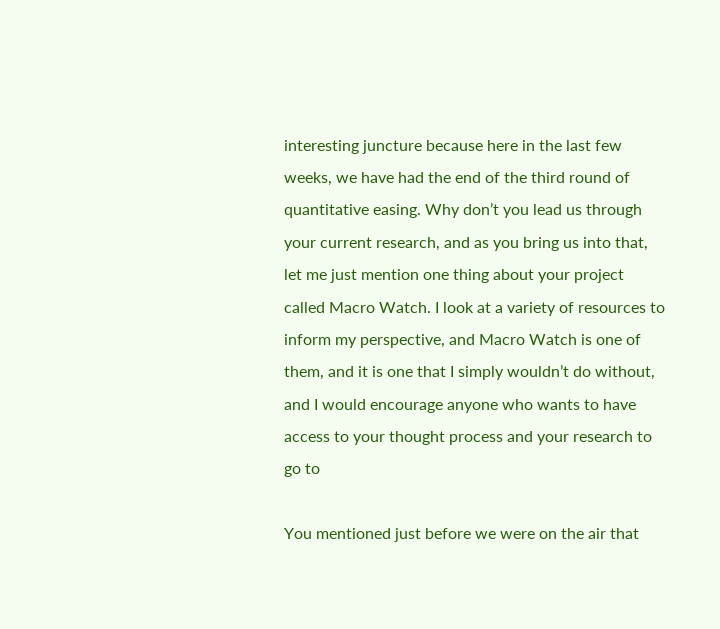interesting juncture because here in the last few weeks, we have had the end of the third round of quantitative easing. Why don’t you lead us through your current research, and as you bring us into that, let me just mention one thing about your project called Macro Watch. I look at a variety of resources to inform my perspective, and Macro Watch is one of them, and it is one that I simply wouldn’t do without, and I would encourage anyone who wants to have access to your thought process and your research to go to

You mentioned just before we were on the air that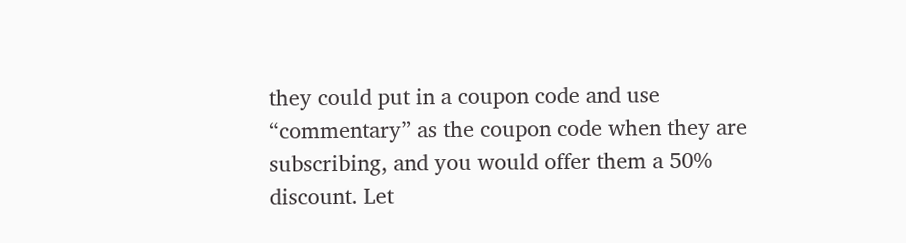they could put in a coupon code and use “commentary” as the coupon code when they are subscribing, and you would offer them a 50% discount. Let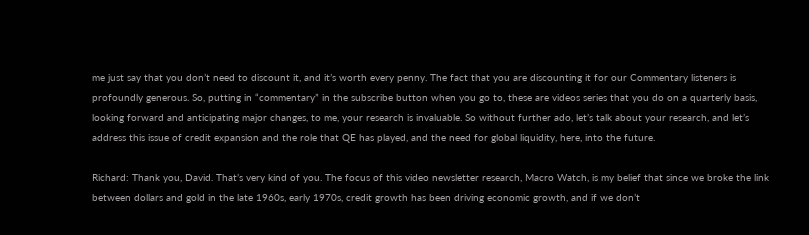me just say that you don’t need to discount it, and it’s worth every penny. The fact that you are discounting it for our Commentary listeners is profoundly generous. So, putting in “commentary” in the subscribe button when you go to, these are videos series that you do on a quarterly basis, looking forward and anticipating major changes, to me, your research is invaluable. So without further ado, let’s talk about your research, and let’s address this issue of credit expansion and the role that QE has played, and the need for global liquidity, here, into the future.

Richard: Thank you, David. That’s very kind of you. The focus of this video newsletter research, Macro Watch, is my belief that since we broke the link between dollars and gold in the late 1960s, early 1970s, credit growth has been driving economic growth, and if we don’t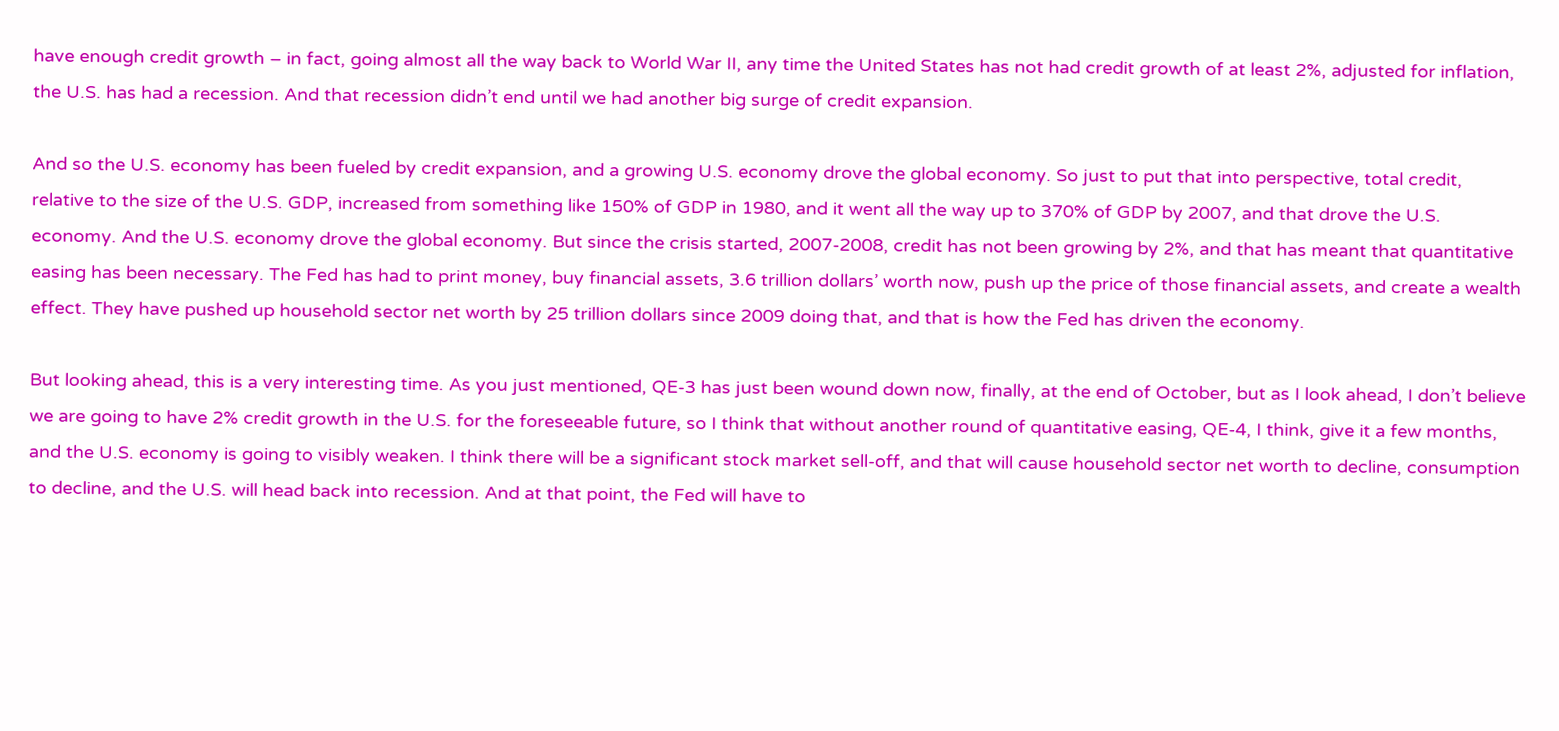have enough credit growth – in fact, going almost all the way back to World War II, any time the United States has not had credit growth of at least 2%, adjusted for inflation, the U.S. has had a recession. And that recession didn’t end until we had another big surge of credit expansion.

And so the U.S. economy has been fueled by credit expansion, and a growing U.S. economy drove the global economy. So just to put that into perspective, total credit, relative to the size of the U.S. GDP, increased from something like 150% of GDP in 1980, and it went all the way up to 370% of GDP by 2007, and that drove the U.S. economy. And the U.S. economy drove the global economy. But since the crisis started, 2007-2008, credit has not been growing by 2%, and that has meant that quantitative easing has been necessary. The Fed has had to print money, buy financial assets, 3.6 trillion dollars’ worth now, push up the price of those financial assets, and create a wealth effect. They have pushed up household sector net worth by 25 trillion dollars since 2009 doing that, and that is how the Fed has driven the economy.

But looking ahead, this is a very interesting time. As you just mentioned, QE-3 has just been wound down now, finally, at the end of October, but as I look ahead, I don’t believe we are going to have 2% credit growth in the U.S. for the foreseeable future, so I think that without another round of quantitative easing, QE-4, I think, give it a few months, and the U.S. economy is going to visibly weaken. I think there will be a significant stock market sell-off, and that will cause household sector net worth to decline, consumption to decline, and the U.S. will head back into recession. And at that point, the Fed will have to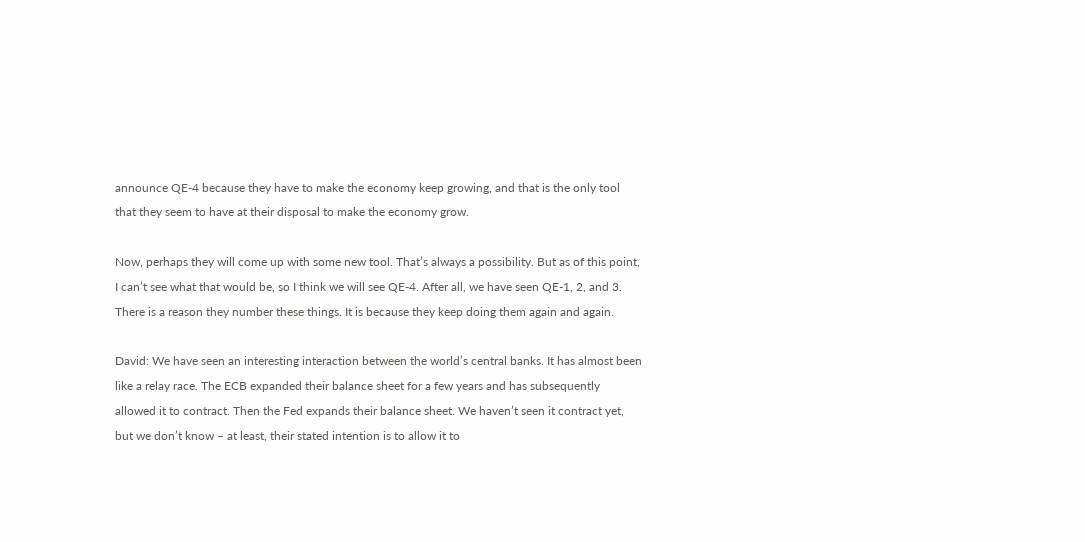announce QE-4 because they have to make the economy keep growing, and that is the only tool that they seem to have at their disposal to make the economy grow.

Now, perhaps they will come up with some new tool. That’s always a possibility. But as of this point, I can’t see what that would be, so I think we will see QE-4. After all, we have seen QE-1, 2, and 3. There is a reason they number these things. It is because they keep doing them again and again.

David: We have seen an interesting interaction between the world’s central banks. It has almost been like a relay race. The ECB expanded their balance sheet for a few years and has subsequently allowed it to contract. Then the Fed expands their balance sheet. We haven’t seen it contract yet, but we don’t know – at least, their stated intention is to allow it to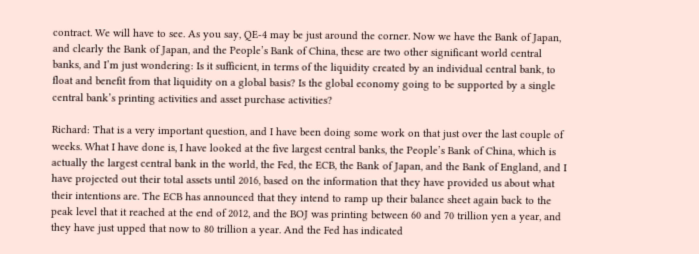contract. We will have to see. As you say, QE-4 may be just around the corner. Now we have the Bank of Japan, and clearly the Bank of Japan, and the People’s Bank of China, these are two other significant world central banks, and I’m just wondering: Is it sufficient, in terms of the liquidity created by an individual central bank, to float and benefit from that liquidity on a global basis? Is the global economy going to be supported by a single central bank’s printing activities and asset purchase activities?

Richard: That is a very important question, and I have been doing some work on that just over the last couple of weeks. What I have done is, I have looked at the five largest central banks, the People’s Bank of China, which is actually the largest central bank in the world, the Fed, the ECB, the Bank of Japan, and the Bank of England, and I have projected out their total assets until 2016, based on the information that they have provided us about what their intentions are. The ECB has announced that they intend to ramp up their balance sheet again back to the peak level that it reached at the end of 2012, and the BOJ was printing between 60 and 70 trillion yen a year, and they have just upped that now to 80 trillion a year. And the Fed has indicated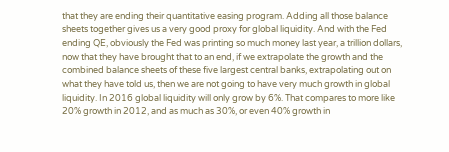that they are ending their quantitative easing program. Adding all those balance sheets together gives us a very good proxy for global liquidity. And with the Fed ending QE, obviously the Fed was printing so much money last year, a trillion dollars, now that they have brought that to an end, if we extrapolate the growth and the combined balance sheets of these five largest central banks, extrapolating out on what they have told us, then we are not going to have very much growth in global liquidity. In 2016 global liquidity will only grow by 6%. That compares to more like 20% growth in 2012, and as much as 30%, or even 40% growth in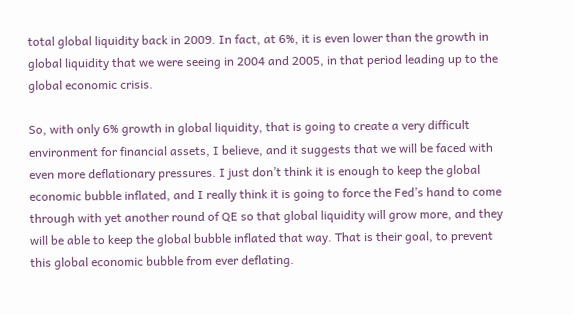total global liquidity back in 2009. In fact, at 6%, it is even lower than the growth in global liquidity that we were seeing in 2004 and 2005, in that period leading up to the global economic crisis.

So, with only 6% growth in global liquidity, that is going to create a very difficult environment for financial assets, I believe, and it suggests that we will be faced with even more deflationary pressures. I just don’t think it is enough to keep the global economic bubble inflated, and I really think it is going to force the Fed’s hand to come through with yet another round of QE so that global liquidity will grow more, and they will be able to keep the global bubble inflated that way. That is their goal, to prevent this global economic bubble from ever deflating.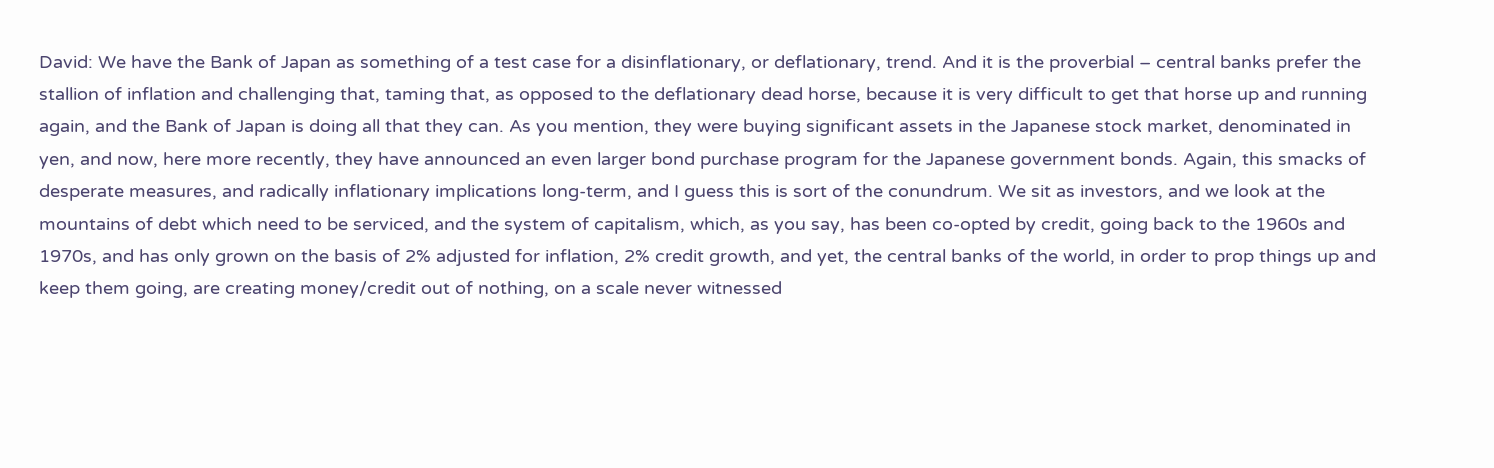David: We have the Bank of Japan as something of a test case for a disinflationary, or deflationary, trend. And it is the proverbial – central banks prefer the stallion of inflation and challenging that, taming that, as opposed to the deflationary dead horse, because it is very difficult to get that horse up and running again, and the Bank of Japan is doing all that they can. As you mention, they were buying significant assets in the Japanese stock market, denominated in yen, and now, here more recently, they have announced an even larger bond purchase program for the Japanese government bonds. Again, this smacks of desperate measures, and radically inflationary implications long-term, and I guess this is sort of the conundrum. We sit as investors, and we look at the mountains of debt which need to be serviced, and the system of capitalism, which, as you say, has been co-opted by credit, going back to the 1960s and 1970s, and has only grown on the basis of 2% adjusted for inflation, 2% credit growth, and yet, the central banks of the world, in order to prop things up and keep them going, are creating money/credit out of nothing, on a scale never witnessed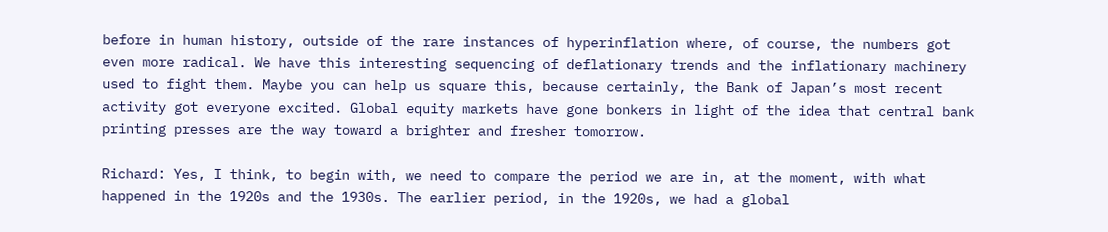before in human history, outside of the rare instances of hyperinflation where, of course, the numbers got even more radical. We have this interesting sequencing of deflationary trends and the inflationary machinery used to fight them. Maybe you can help us square this, because certainly, the Bank of Japan’s most recent activity got everyone excited. Global equity markets have gone bonkers in light of the idea that central bank printing presses are the way toward a brighter and fresher tomorrow.

Richard: Yes, I think, to begin with, we need to compare the period we are in, at the moment, with what happened in the 1920s and the 1930s. The earlier period, in the 1920s, we had a global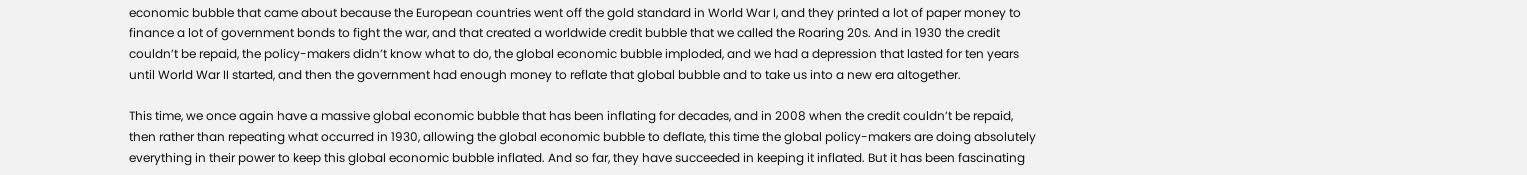economic bubble that came about because the European countries went off the gold standard in World War I, and they printed a lot of paper money to finance a lot of government bonds to fight the war, and that created a worldwide credit bubble that we called the Roaring 20s. And in 1930 the credit couldn’t be repaid, the policy-makers didn’t know what to do, the global economic bubble imploded, and we had a depression that lasted for ten years until World War II started, and then the government had enough money to reflate that global bubble and to take us into a new era altogether.

This time, we once again have a massive global economic bubble that has been inflating for decades, and in 2008 when the credit couldn’t be repaid, then rather than repeating what occurred in 1930, allowing the global economic bubble to deflate, this time the global policy-makers are doing absolutely everything in their power to keep this global economic bubble inflated. And so far, they have succeeded in keeping it inflated. But it has been fascinating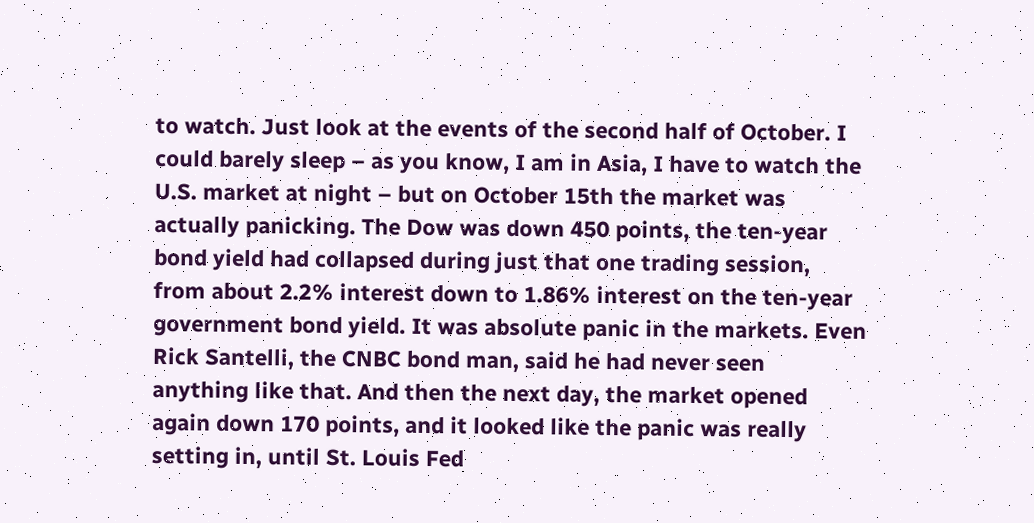to watch. Just look at the events of the second half of October. I could barely sleep – as you know, I am in Asia, I have to watch the U.S. market at night – but on October 15th the market was actually panicking. The Dow was down 450 points, the ten-year bond yield had collapsed during just that one trading session, from about 2.2% interest down to 1.86% interest on the ten-year government bond yield. It was absolute panic in the markets. Even Rick Santelli, the CNBC bond man, said he had never seen anything like that. And then the next day, the market opened again down 170 points, and it looked like the panic was really setting in, until St. Louis Fed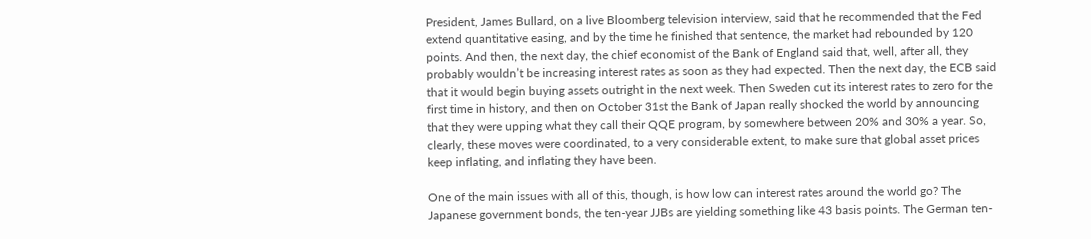President, James Bullard, on a live Bloomberg television interview, said that he recommended that the Fed extend quantitative easing, and by the time he finished that sentence, the market had rebounded by 120 points. And then, the next day, the chief economist of the Bank of England said that, well, after all, they probably wouldn’t be increasing interest rates as soon as they had expected. Then the next day, the ECB said that it would begin buying assets outright in the next week. Then Sweden cut its interest rates to zero for the first time in history, and then on October 31st the Bank of Japan really shocked the world by announcing that they were upping what they call their QQE program, by somewhere between 20% and 30% a year. So, clearly, these moves were coordinated, to a very considerable extent, to make sure that global asset prices keep inflating, and inflating they have been.

One of the main issues with all of this, though, is how low can interest rates around the world go? The Japanese government bonds, the ten-year JJBs are yielding something like 43 basis points. The German ten-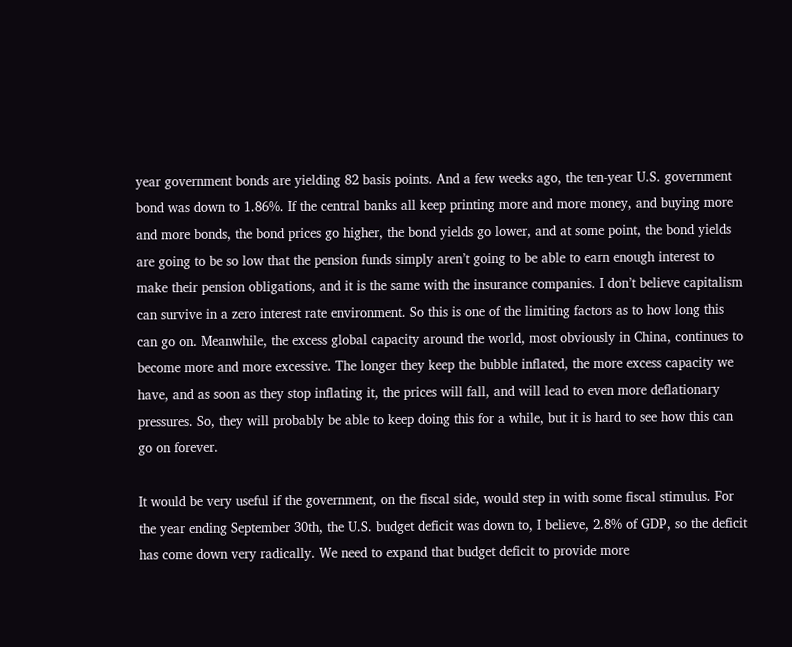year government bonds are yielding 82 basis points. And a few weeks ago, the ten-year U.S. government bond was down to 1.86%. If the central banks all keep printing more and more money, and buying more and more bonds, the bond prices go higher, the bond yields go lower, and at some point, the bond yields are going to be so low that the pension funds simply aren’t going to be able to earn enough interest to make their pension obligations, and it is the same with the insurance companies. I don’t believe capitalism can survive in a zero interest rate environment. So this is one of the limiting factors as to how long this can go on. Meanwhile, the excess global capacity around the world, most obviously in China, continues to become more and more excessive. The longer they keep the bubble inflated, the more excess capacity we have, and as soon as they stop inflating it, the prices will fall, and will lead to even more deflationary pressures. So, they will probably be able to keep doing this for a while, but it is hard to see how this can go on forever.

It would be very useful if the government, on the fiscal side, would step in with some fiscal stimulus. For the year ending September 30th, the U.S. budget deficit was down to, I believe, 2.8% of GDP, so the deficit has come down very radically. We need to expand that budget deficit to provide more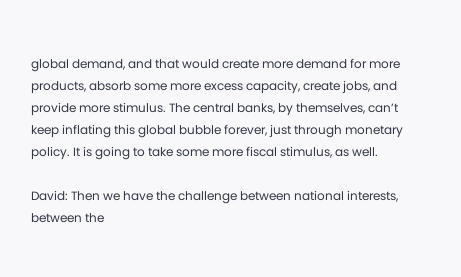global demand, and that would create more demand for more products, absorb some more excess capacity, create jobs, and provide more stimulus. The central banks, by themselves, can’t keep inflating this global bubble forever, just through monetary policy. It is going to take some more fiscal stimulus, as well.

David: Then we have the challenge between national interests, between the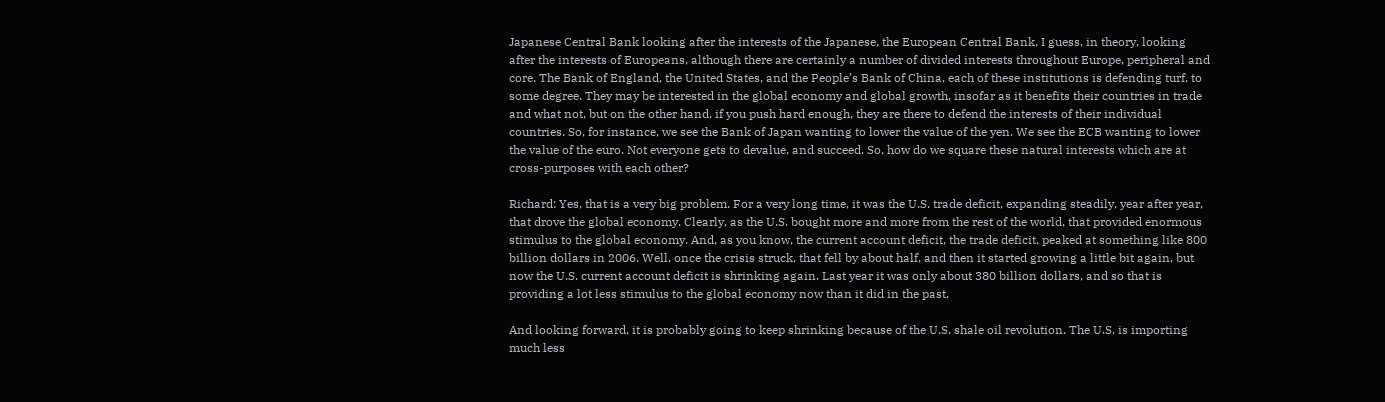Japanese Central Bank looking after the interests of the Japanese, the European Central Bank, I guess, in theory, looking after the interests of Europeans, although there are certainly a number of divided interests throughout Europe, peripheral and core. The Bank of England, the United States, and the People’s Bank of China, each of these institutions is defending turf, to some degree. They may be interested in the global economy and global growth, insofar as it benefits their countries in trade and what not, but on the other hand, if you push hard enough, they are there to defend the interests of their individual countries. So, for instance, we see the Bank of Japan wanting to lower the value of the yen. We see the ECB wanting to lower the value of the euro. Not everyone gets to devalue, and succeed. So, how do we square these natural interests which are at cross-purposes with each other?

Richard: Yes, that is a very big problem. For a very long time, it was the U.S. trade deficit, expanding steadily, year after year, that drove the global economy. Clearly, as the U.S. bought more and more from the rest of the world, that provided enormous stimulus to the global economy. And, as you know, the current account deficit, the trade deficit, peaked at something like 800 billion dollars in 2006. Well, once the crisis struck, that fell by about half, and then it started growing a little bit again, but now the U.S. current account deficit is shrinking again. Last year it was only about 380 billion dollars, and so that is providing a lot less stimulus to the global economy now than it did in the past.

And looking forward, it is probably going to keep shrinking because of the U.S. shale oil revolution. The U.S. is importing much less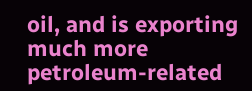oil, and is exporting much more petroleum-related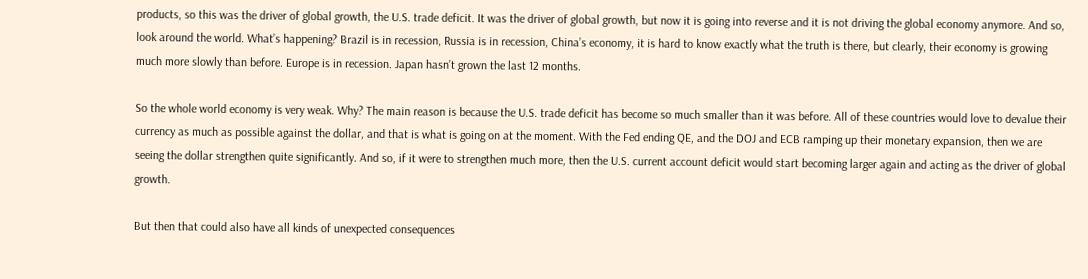products, so this was the driver of global growth, the U.S. trade deficit. It was the driver of global growth, but now it is going into reverse and it is not driving the global economy anymore. And so, look around the world. What’s happening? Brazil is in recession, Russia is in recession, China’s economy, it is hard to know exactly what the truth is there, but clearly, their economy is growing much more slowly than before. Europe is in recession. Japan hasn’t grown the last 12 months.

So the whole world economy is very weak. Why? The main reason is because the U.S. trade deficit has become so much smaller than it was before. All of these countries would love to devalue their currency as much as possible against the dollar, and that is what is going on at the moment. With the Fed ending QE, and the DOJ and ECB ramping up their monetary expansion, then we are seeing the dollar strengthen quite significantly. And so, if it were to strengthen much more, then the U.S. current account deficit would start becoming larger again and acting as the driver of global growth.

But then that could also have all kinds of unexpected consequences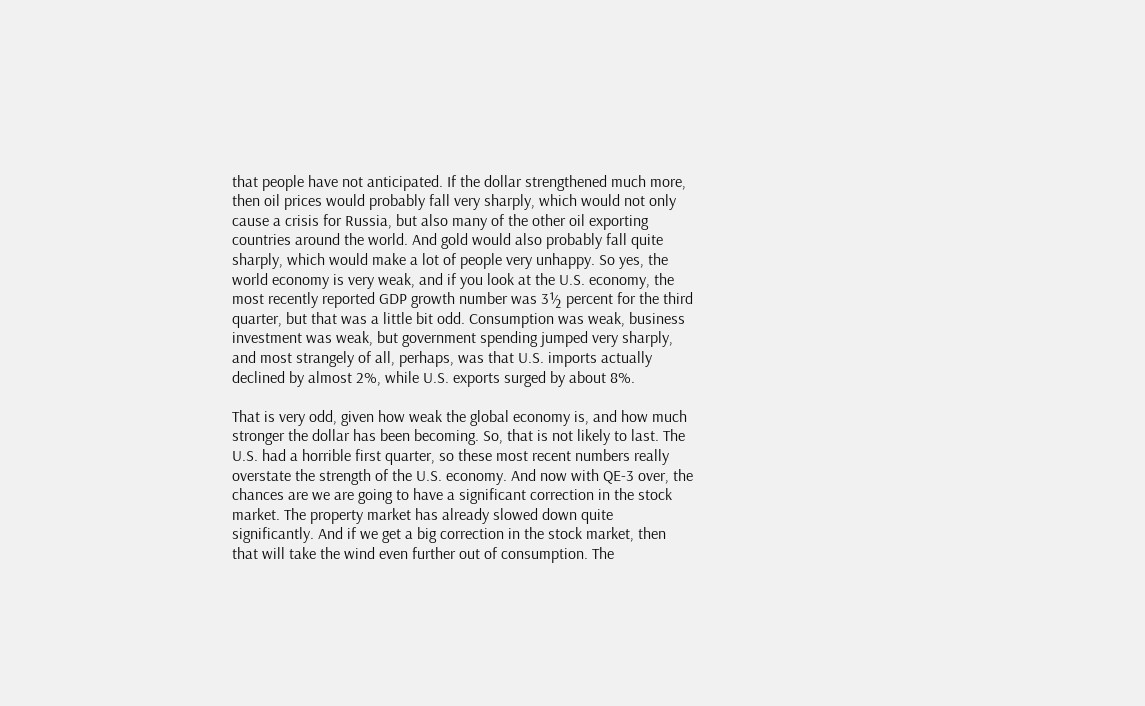that people have not anticipated. If the dollar strengthened much more, then oil prices would probably fall very sharply, which would not only cause a crisis for Russia, but also many of the other oil exporting countries around the world. And gold would also probably fall quite sharply, which would make a lot of people very unhappy. So yes, the world economy is very weak, and if you look at the U.S. economy, the most recently reported GDP growth number was 3½ percent for the third quarter, but that was a little bit odd. Consumption was weak, business investment was weak, but government spending jumped very sharply, and most strangely of all, perhaps, was that U.S. imports actually declined by almost 2%, while U.S. exports surged by about 8%.

That is very odd, given how weak the global economy is, and how much stronger the dollar has been becoming. So, that is not likely to last. The U.S. had a horrible first quarter, so these most recent numbers really overstate the strength of the U.S. economy. And now with QE-3 over, the chances are we are going to have a significant correction in the stock market. The property market has already slowed down quite significantly. And if we get a big correction in the stock market, then that will take the wind even further out of consumption. The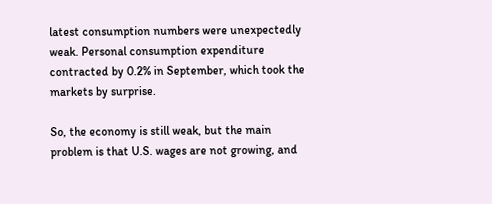latest consumption numbers were unexpectedly weak. Personal consumption expenditure contracted by 0.2% in September, which took the markets by surprise.

So, the economy is still weak, but the main problem is that U.S. wages are not growing, and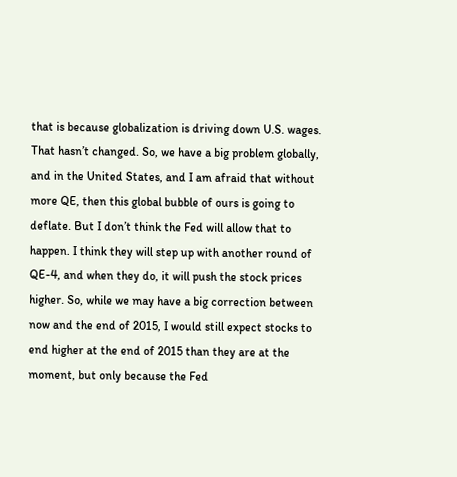that is because globalization is driving down U.S. wages. That hasn’t changed. So, we have a big problem globally, and in the United States, and I am afraid that without more QE, then this global bubble of ours is going to deflate. But I don’t think the Fed will allow that to happen. I think they will step up with another round of QE-4, and when they do, it will push the stock prices higher. So, while we may have a big correction between now and the end of 2015, I would still expect stocks to end higher at the end of 2015 than they are at the moment, but only because the Fed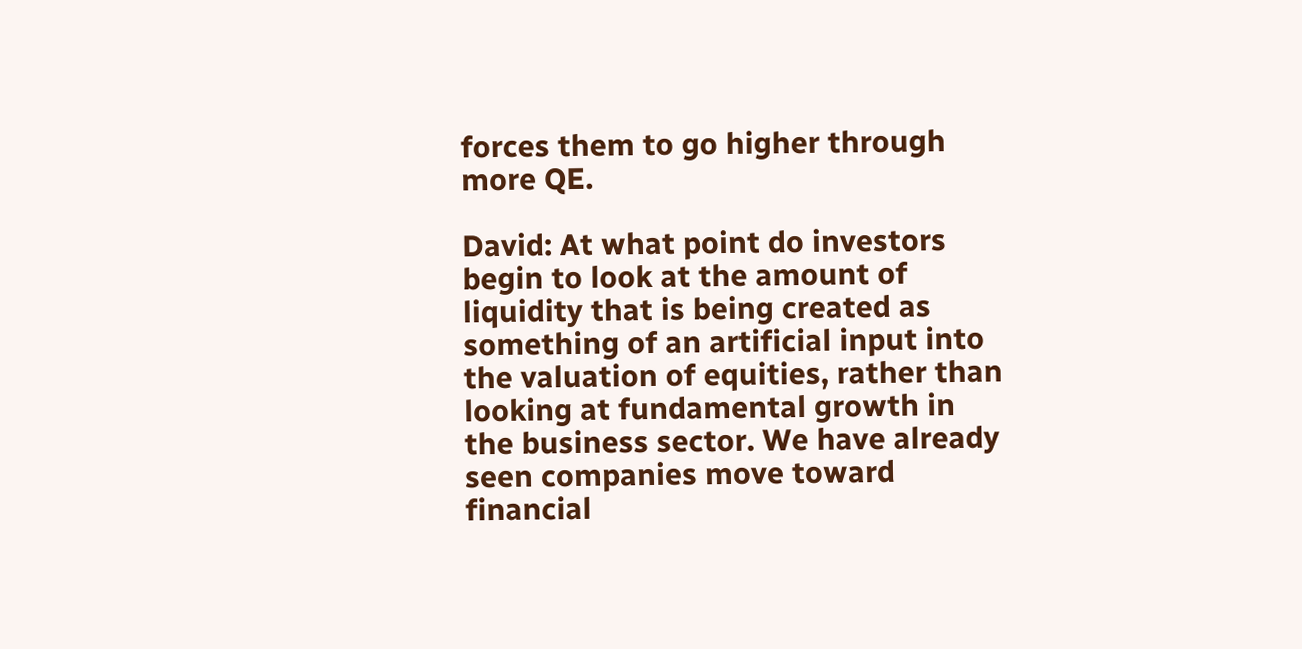forces them to go higher through more QE.

David: At what point do investors begin to look at the amount of liquidity that is being created as something of an artificial input into the valuation of equities, rather than looking at fundamental growth in the business sector. We have already seen companies move toward financial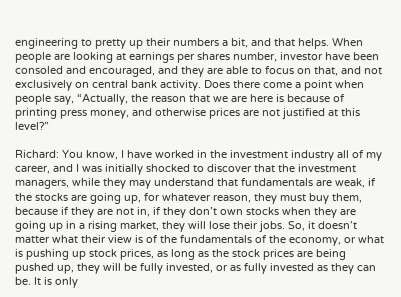engineering to pretty up their numbers a bit, and that helps. When people are looking at earnings per shares number, investor have been consoled and encouraged, and they are able to focus on that, and not exclusively on central bank activity. Does there come a point when people say, “Actually, the reason that we are here is because of printing press money, and otherwise prices are not justified at this level?”

Richard: You know, I have worked in the investment industry all of my career, and I was initially shocked to discover that the investment managers, while they may understand that fundamentals are weak, if the stocks are going up, for whatever reason, they must buy them, because if they are not in, if they don’t own stocks when they are going up in a rising market, they will lose their jobs. So, it doesn’t matter what their view is of the fundamentals of the economy, or what is pushing up stock prices, as long as the stock prices are being pushed up, they will be fully invested, or as fully invested as they can be. It is only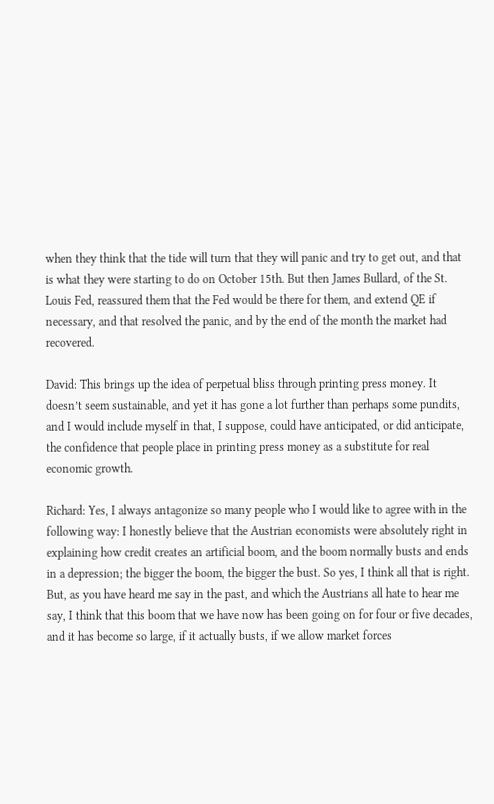when they think that the tide will turn that they will panic and try to get out, and that is what they were starting to do on October 15th. But then James Bullard, of the St. Louis Fed, reassured them that the Fed would be there for them, and extend QE if necessary, and that resolved the panic, and by the end of the month the market had recovered.

David: This brings up the idea of perpetual bliss through printing press money. It doesn’t seem sustainable, and yet it has gone a lot further than perhaps some pundits, and I would include myself in that, I suppose, could have anticipated, or did anticipate, the confidence that people place in printing press money as a substitute for real economic growth.

Richard: Yes, I always antagonize so many people who I would like to agree with in the following way: I honestly believe that the Austrian economists were absolutely right in explaining how credit creates an artificial boom, and the boom normally busts and ends in a depression; the bigger the boom, the bigger the bust. So yes, I think all that is right. But, as you have heard me say in the past, and which the Austrians all hate to hear me say, I think that this boom that we have now has been going on for four or five decades, and it has become so large, if it actually busts, if we allow market forces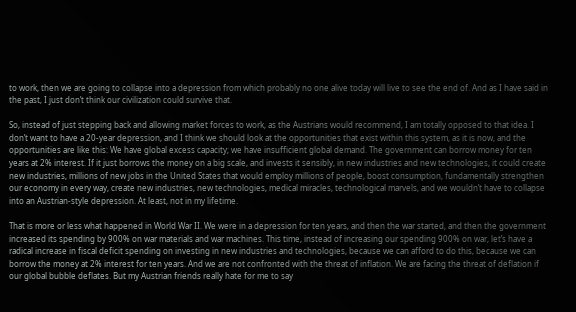to work, then we are going to collapse into a depression from which probably no one alive today will live to see the end of. And as I have said in the past, I just don’t think our civilization could survive that.

So, instead of just stepping back and allowing market forces to work, as the Austrians would recommend, I am totally opposed to that idea. I don’t want to have a 20-year depression, and I think we should look at the opportunities that exist within this system, as it is now, and the opportunities are like this: We have global excess capacity; we have insufficient global demand. The government can borrow money for ten years at 2% interest. If it just borrows the money on a big scale, and invests it sensibly, in new industries and new technologies, it could create new industries, millions of new jobs in the United States that would employ millions of people, boost consumption, fundamentally strengthen our economy in every way, create new industries, new technologies, medical miracles, technological marvels, and we wouldn’t have to collapse into an Austrian-style depression. At least, not in my lifetime.

That is more or less what happened in World War II. We were in a depression for ten years, and then the war started, and then the government increased its spending by 900% on war materials and war machines. This time, instead of increasing our spending 900% on war, let’s have a radical increase in fiscal deficit spending on investing in new industries and technologies, because we can afford to do this, because we can borrow the money at 2% interest for ten years. And we are not confronted with the threat of inflation. We are facing the threat of deflation if our global bubble deflates. But my Austrian friends really hate for me to say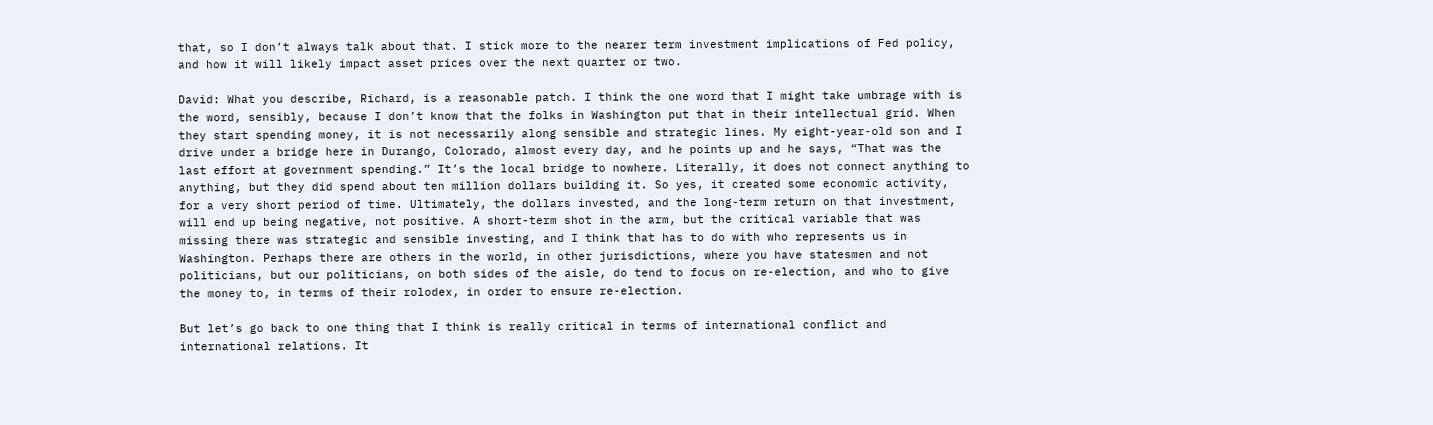that, so I don’t always talk about that. I stick more to the nearer term investment implications of Fed policy, and how it will likely impact asset prices over the next quarter or two.

David: What you describe, Richard, is a reasonable patch. I think the one word that I might take umbrage with is the word, sensibly, because I don’t know that the folks in Washington put that in their intellectual grid. When they start spending money, it is not necessarily along sensible and strategic lines. My eight-year-old son and I drive under a bridge here in Durango, Colorado, almost every day, and he points up and he says, “That was the last effort at government spending.” It’s the local bridge to nowhere. Literally, it does not connect anything to anything, but they did spend about ten million dollars building it. So yes, it created some economic activity, for a very short period of time. Ultimately, the dollars invested, and the long-term return on that investment, will end up being negative, not positive. A short-term shot in the arm, but the critical variable that was missing there was strategic and sensible investing, and I think that has to do with who represents us in Washington. Perhaps there are others in the world, in other jurisdictions, where you have statesmen and not politicians, but our politicians, on both sides of the aisle, do tend to focus on re-election, and who to give the money to, in terms of their rolodex, in order to ensure re-election.

But let’s go back to one thing that I think is really critical in terms of international conflict and international relations. It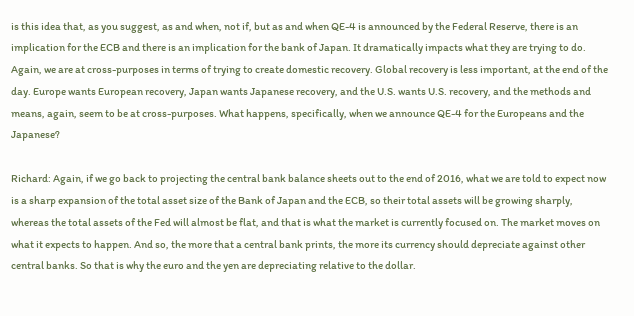is this idea that, as you suggest, as and when, not if, but as and when QE-4 is announced by the Federal Reserve, there is an implication for the ECB and there is an implication for the bank of Japan. It dramatically impacts what they are trying to do. Again, we are at cross-purposes in terms of trying to create domestic recovery. Global recovery is less important, at the end of the day. Europe wants European recovery, Japan wants Japanese recovery, and the U.S. wants U.S. recovery, and the methods and means, again, seem to be at cross-purposes. What happens, specifically, when we announce QE-4 for the Europeans and the Japanese?

Richard: Again, if we go back to projecting the central bank balance sheets out to the end of 2016, what we are told to expect now is a sharp expansion of the total asset size of the Bank of Japan and the ECB, so their total assets will be growing sharply, whereas the total assets of the Fed will almost be flat, and that is what the market is currently focused on. The market moves on what it expects to happen. And so, the more that a central bank prints, the more its currency should depreciate against other central banks. So that is why the euro and the yen are depreciating relative to the dollar.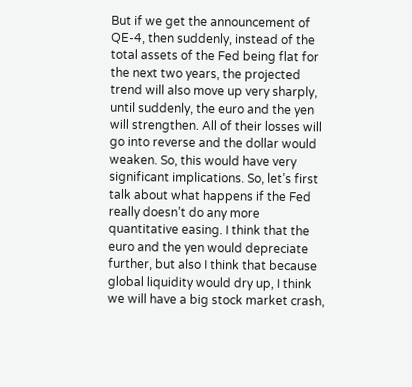But if we get the announcement of QE-4, then suddenly, instead of the total assets of the Fed being flat for the next two years, the projected trend will also move up very sharply, until suddenly, the euro and the yen will strengthen. All of their losses will go into reverse and the dollar would weaken. So, this would have very significant implications. So, let’s first talk about what happens if the Fed really doesn’t do any more quantitative easing. I think that the euro and the yen would depreciate further, but also I think that because global liquidity would dry up, I think we will have a big stock market crash,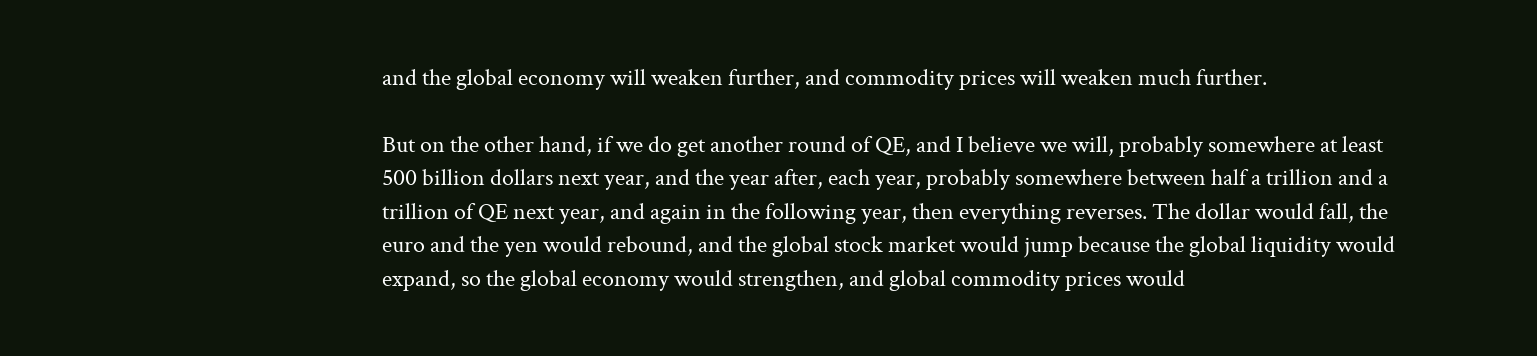and the global economy will weaken further, and commodity prices will weaken much further.

But on the other hand, if we do get another round of QE, and I believe we will, probably somewhere at least 500 billion dollars next year, and the year after, each year, probably somewhere between half a trillion and a trillion of QE next year, and again in the following year, then everything reverses. The dollar would fall, the euro and the yen would rebound, and the global stock market would jump because the global liquidity would expand, so the global economy would strengthen, and global commodity prices would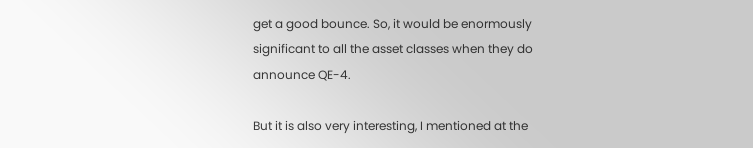get a good bounce. So, it would be enormously significant to all the asset classes when they do announce QE-4.

But it is also very interesting, I mentioned at the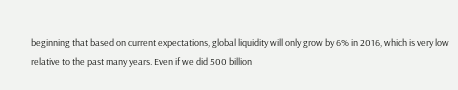beginning that based on current expectations, global liquidity will only grow by 6% in 2016, which is very low relative to the past many years. Even if we did 500 billion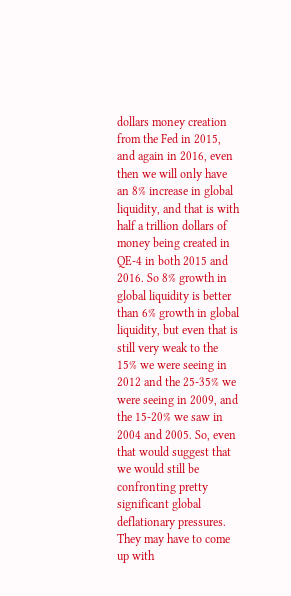dollars money creation from the Fed in 2015, and again in 2016, even then we will only have an 8% increase in global liquidity, and that is with half a trillion dollars of money being created in QE-4 in both 2015 and 2016. So 8% growth in global liquidity is better than 6% growth in global liquidity, but even that is still very weak to the 15% we were seeing in 2012 and the 25-35% we were seeing in 2009, and the 15-20% we saw in 2004 and 2005. So, even that would suggest that we would still be confronting pretty significant global deflationary pressures. They may have to come up with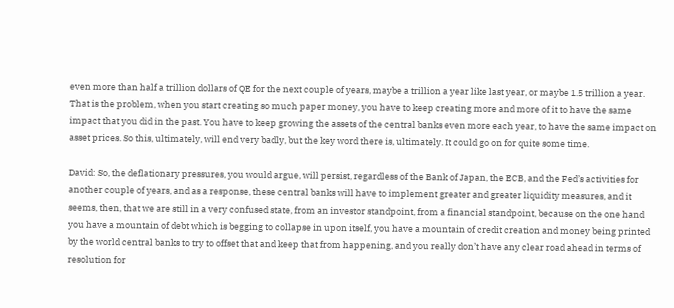even more than half a trillion dollars of QE for the next couple of years, maybe a trillion a year like last year, or maybe 1.5 trillion a year. That is the problem, when you start creating so much paper money, you have to keep creating more and more of it to have the same impact that you did in the past. You have to keep growing the assets of the central banks even more each year, to have the same impact on asset prices. So this, ultimately, will end very badly, but the key word there is, ultimately. It could go on for quite some time.

David: So, the deflationary pressures, you would argue, will persist, regardless of the Bank of Japan, the ECB, and the Fed’s activities for another couple of years, and as a response, these central banks will have to implement greater and greater liquidity measures, and it seems, then, that we are still in a very confused state, from an investor standpoint, from a financial standpoint, because on the one hand you have a mountain of debt which is begging to collapse in upon itself, you have a mountain of credit creation and money being printed by the world central banks to try to offset that and keep that from happening, and you really don’t have any clear road ahead in terms of resolution for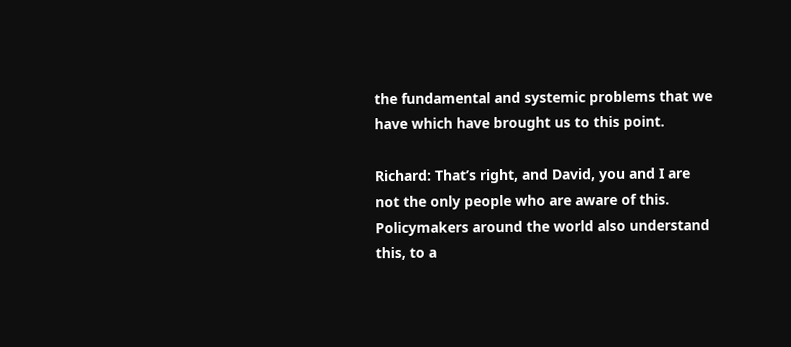the fundamental and systemic problems that we have which have brought us to this point.

Richard: That’s right, and David, you and I are not the only people who are aware of this. Policymakers around the world also understand this, to a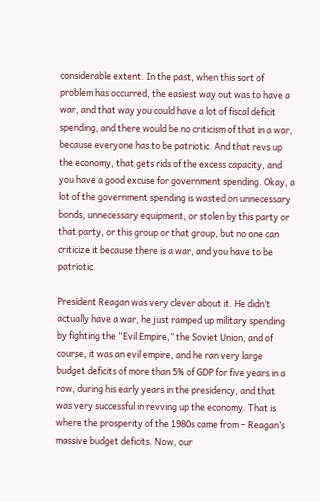considerable extent. In the past, when this sort of problem has occurred, the easiest way out was to have a war, and that way you could have a lot of fiscal deficit spending, and there would be no criticism of that in a war, because everyone has to be patriotic. And that revs up the economy, that gets rids of the excess capacity, and you have a good excuse for government spending. Okay, a lot of the government spending is wasted on unnecessary bonds, unnecessary equipment, or stolen by this party or that party, or this group or that group, but no one can criticize it because there is a war, and you have to be patriotic.

President Reagan was very clever about it. He didn’t actually have a war, he just ramped up military spending by fighting the “Evil Empire,” the Soviet Union, and of course, it was an evil empire, and he ran very large budget deficits of more than 5% of GDP for five years in a row, during his early years in the presidency, and that was very successful in revving up the economy. That is where the prosperity of the 1980s came from – Reagan’s massive budget deficits. Now, our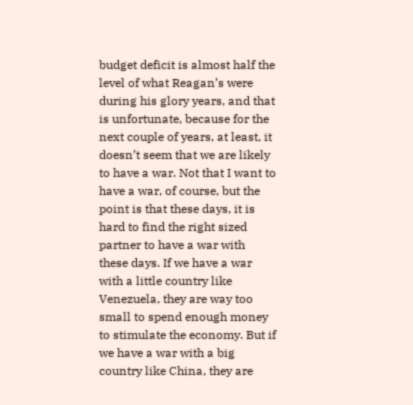budget deficit is almost half the level of what Reagan’s were during his glory years, and that is unfortunate, because for the next couple of years, at least, it doesn’t seem that we are likely to have a war. Not that I want to have a war, of course, but the point is that these days, it is hard to find the right sized partner to have a war with these days. If we have a war with a little country like Venezuela, they are way too small to spend enough money to stimulate the economy. But if we have a war with a big country like China, they are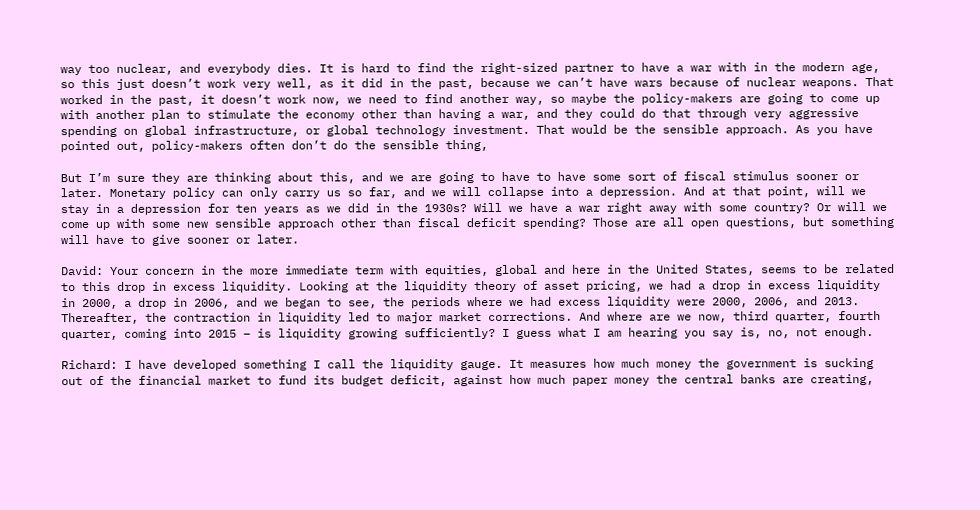way too nuclear, and everybody dies. It is hard to find the right-sized partner to have a war with in the modern age, so this just doesn’t work very well, as it did in the past, because we can’t have wars because of nuclear weapons. That worked in the past, it doesn’t work now, we need to find another way, so maybe the policy-makers are going to come up with another plan to stimulate the economy other than having a war, and they could do that through very aggressive spending on global infrastructure, or global technology investment. That would be the sensible approach. As you have pointed out, policy-makers often don’t do the sensible thing,

But I’m sure they are thinking about this, and we are going to have to have some sort of fiscal stimulus sooner or later. Monetary policy can only carry us so far, and we will collapse into a depression. And at that point, will we stay in a depression for ten years as we did in the 1930s? Will we have a war right away with some country? Or will we come up with some new sensible approach other than fiscal deficit spending? Those are all open questions, but something will have to give sooner or later.

David: Your concern in the more immediate term with equities, global and here in the United States, seems to be related to this drop in excess liquidity. Looking at the liquidity theory of asset pricing, we had a drop in excess liquidity in 2000, a drop in 2006, and we began to see, the periods where we had excess liquidity were 2000, 2006, and 2013. Thereafter, the contraction in liquidity led to major market corrections. And where are we now, third quarter, fourth quarter, coming into 2015 – is liquidity growing sufficiently? I guess what I am hearing you say is, no, not enough.

Richard: I have developed something I call the liquidity gauge. It measures how much money the government is sucking out of the financial market to fund its budget deficit, against how much paper money the central banks are creating,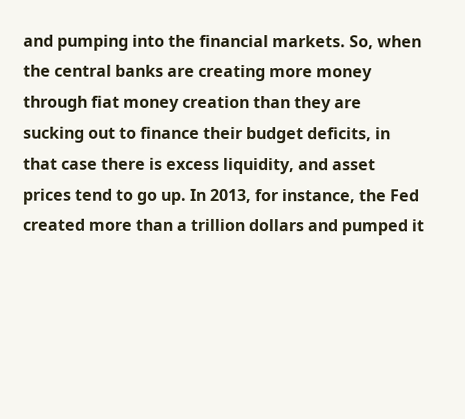and pumping into the financial markets. So, when the central banks are creating more money through fiat money creation than they are sucking out to finance their budget deficits, in that case there is excess liquidity, and asset prices tend to go up. In 2013, for instance, the Fed created more than a trillion dollars and pumped it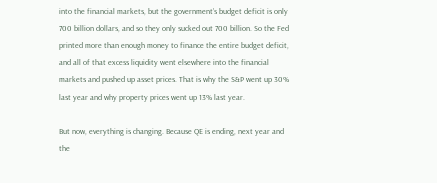into the financial markets, but the government’s budget deficit is only 700 billion dollars, and so they only sucked out 700 billion. So the Fed printed more than enough money to finance the entire budget deficit, and all of that excess liquidity went elsewhere into the financial markets and pushed up asset prices. That is why the S&P went up 30% last year and why property prices went up 13% last year.

But now, everything is changing. Because QE is ending, next year and the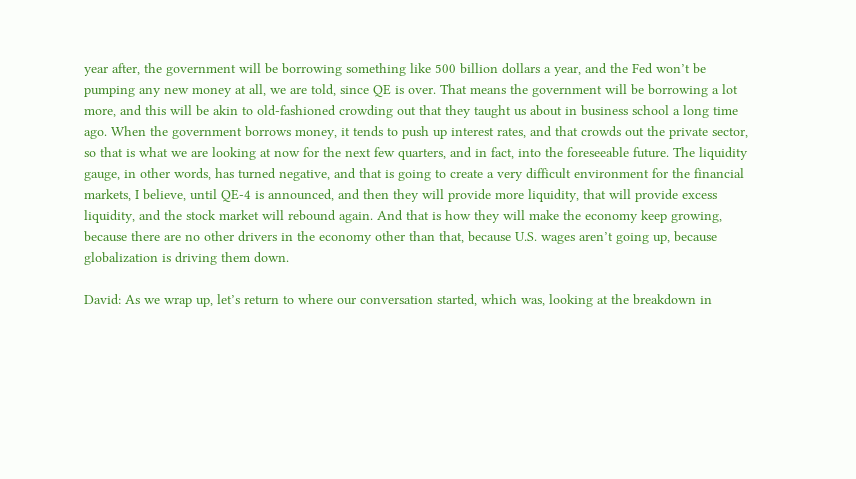year after, the government will be borrowing something like 500 billion dollars a year, and the Fed won’t be pumping any new money at all, we are told, since QE is over. That means the government will be borrowing a lot more, and this will be akin to old-fashioned crowding out that they taught us about in business school a long time ago. When the government borrows money, it tends to push up interest rates, and that crowds out the private sector, so that is what we are looking at now for the next few quarters, and in fact, into the foreseeable future. The liquidity gauge, in other words, has turned negative, and that is going to create a very difficult environment for the financial markets, I believe, until QE-4 is announced, and then they will provide more liquidity, that will provide excess liquidity, and the stock market will rebound again. And that is how they will make the economy keep growing, because there are no other drivers in the economy other than that, because U.S. wages aren’t going up, because globalization is driving them down.

David: As we wrap up, let’s return to where our conversation started, which was, looking at the breakdown in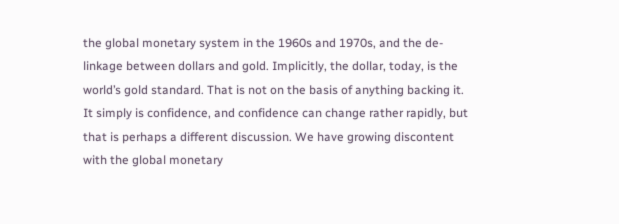the global monetary system in the 1960s and 1970s, and the de-linkage between dollars and gold. Implicitly, the dollar, today, is the world’s gold standard. That is not on the basis of anything backing it. It simply is confidence, and confidence can change rather rapidly, but that is perhaps a different discussion. We have growing discontent with the global monetary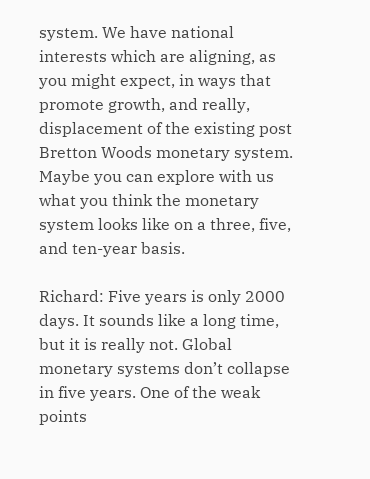system. We have national interests which are aligning, as you might expect, in ways that promote growth, and really, displacement of the existing post Bretton Woods monetary system. Maybe you can explore with us what you think the monetary system looks like on a three, five, and ten-year basis.

Richard: Five years is only 2000 days. It sounds like a long time, but it is really not. Global monetary systems don’t collapse in five years. One of the weak points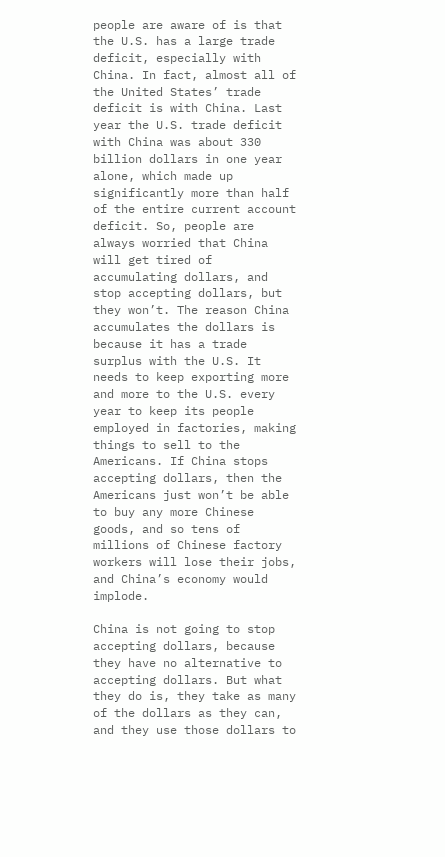people are aware of is that the U.S. has a large trade deficit, especially with China. In fact, almost all of the United States’ trade deficit is with China. Last year the U.S. trade deficit with China was about 330 billion dollars in one year alone, which made up significantly more than half of the entire current account deficit. So, people are always worried that China will get tired of accumulating dollars, and stop accepting dollars, but they won’t. The reason China accumulates the dollars is because it has a trade surplus with the U.S. It needs to keep exporting more and more to the U.S. every year to keep its people employed in factories, making things to sell to the Americans. If China stops accepting dollars, then the Americans just won’t be able to buy any more Chinese goods, and so tens of millions of Chinese factory workers will lose their jobs, and China’s economy would implode.

China is not going to stop accepting dollars, because they have no alternative to accepting dollars. But what they do is, they take as many of the dollars as they can, and they use those dollars to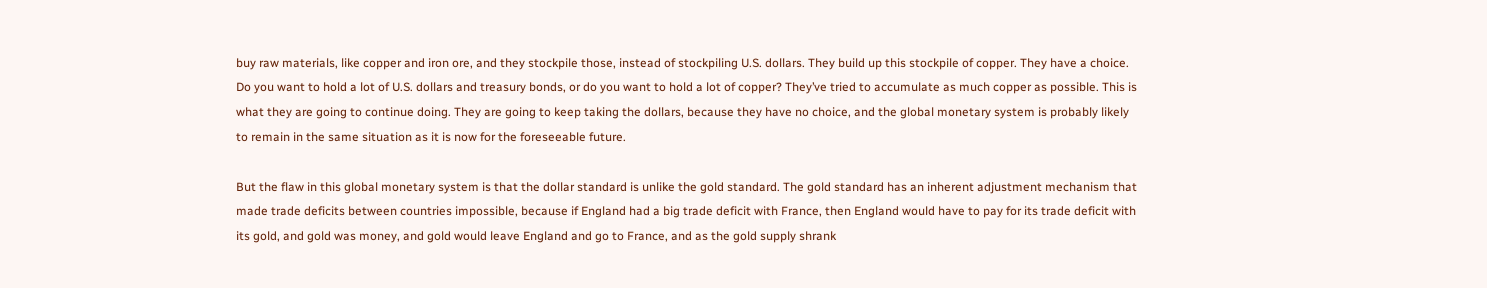buy raw materials, like copper and iron ore, and they stockpile those, instead of stockpiling U.S. dollars. They build up this stockpile of copper. They have a choice. Do you want to hold a lot of U.S. dollars and treasury bonds, or do you want to hold a lot of copper? They’ve tried to accumulate as much copper as possible. This is what they are going to continue doing. They are going to keep taking the dollars, because they have no choice, and the global monetary system is probably likely to remain in the same situation as it is now for the foreseeable future.

But the flaw in this global monetary system is that the dollar standard is unlike the gold standard. The gold standard has an inherent adjustment mechanism that made trade deficits between countries impossible, because if England had a big trade deficit with France, then England would have to pay for its trade deficit with its gold, and gold was money, and gold would leave England and go to France, and as the gold supply shrank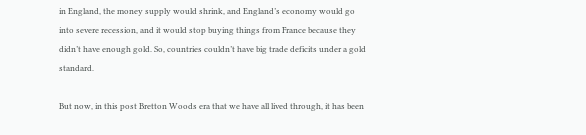in England, the money supply would shrink, and England’s economy would go into severe recession, and it would stop buying things from France because they didn’t have enough gold. So, countries couldn’t have big trade deficits under a gold standard.

But now, in this post Bretton Woods era that we have all lived through, it has been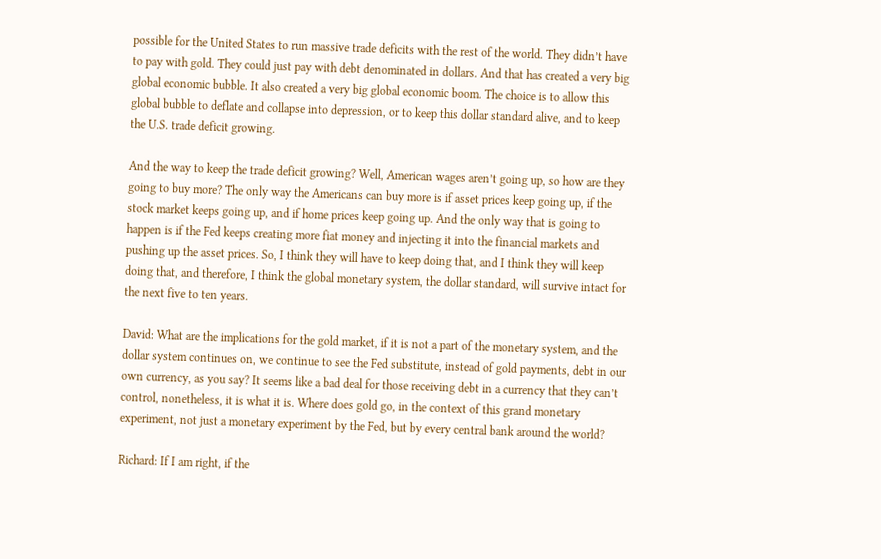possible for the United States to run massive trade deficits with the rest of the world. They didn’t have to pay with gold. They could just pay with debt denominated in dollars. And that has created a very big global economic bubble. It also created a very big global economic boom. The choice is to allow this global bubble to deflate and collapse into depression, or to keep this dollar standard alive, and to keep the U.S. trade deficit growing.

And the way to keep the trade deficit growing? Well, American wages aren’t going up, so how are they going to buy more? The only way the Americans can buy more is if asset prices keep going up, if the stock market keeps going up, and if home prices keep going up. And the only way that is going to happen is if the Fed keeps creating more fiat money and injecting it into the financial markets and pushing up the asset prices. So, I think they will have to keep doing that, and I think they will keep doing that, and therefore, I think the global monetary system, the dollar standard, will survive intact for the next five to ten years.

David: What are the implications for the gold market, if it is not a part of the monetary system, and the dollar system continues on, we continue to see the Fed substitute, instead of gold payments, debt in our own currency, as you say? It seems like a bad deal for those receiving debt in a currency that they can’t control, nonetheless, it is what it is. Where does gold go, in the context of this grand monetary experiment, not just a monetary experiment by the Fed, but by every central bank around the world?

Richard: If I am right, if the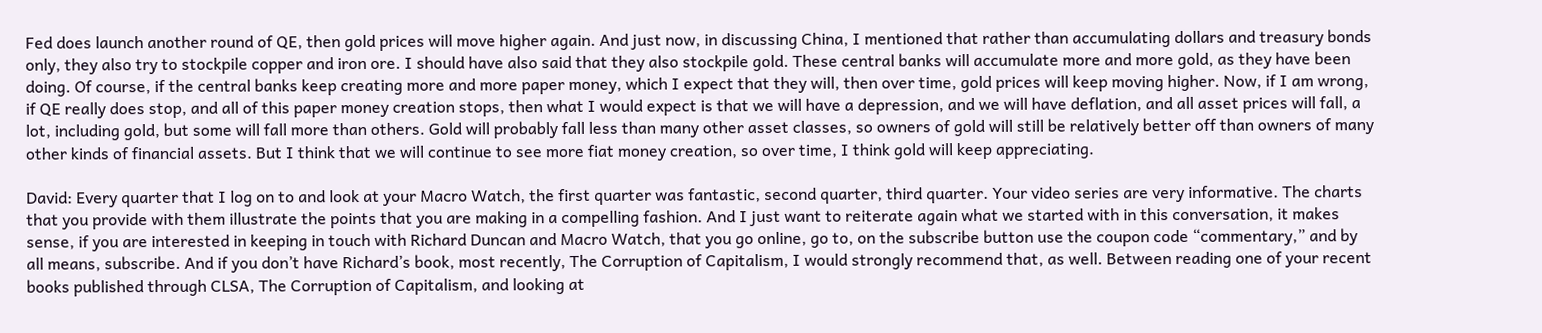Fed does launch another round of QE, then gold prices will move higher again. And just now, in discussing China, I mentioned that rather than accumulating dollars and treasury bonds only, they also try to stockpile copper and iron ore. I should have also said that they also stockpile gold. These central banks will accumulate more and more gold, as they have been doing. Of course, if the central banks keep creating more and more paper money, which I expect that they will, then over time, gold prices will keep moving higher. Now, if I am wrong, if QE really does stop, and all of this paper money creation stops, then what I would expect is that we will have a depression, and we will have deflation, and all asset prices will fall, a lot, including gold, but some will fall more than others. Gold will probably fall less than many other asset classes, so owners of gold will still be relatively better off than owners of many other kinds of financial assets. But I think that we will continue to see more fiat money creation, so over time, I think gold will keep appreciating.

David: Every quarter that I log on to and look at your Macro Watch, the first quarter was fantastic, second quarter, third quarter. Your video series are very informative. The charts that you provide with them illustrate the points that you are making in a compelling fashion. And I just want to reiterate again what we started with in this conversation, it makes sense, if you are interested in keeping in touch with Richard Duncan and Macro Watch, that you go online, go to, on the subscribe button use the coupon code “commentary,” and by all means, subscribe. And if you don’t have Richard’s book, most recently, The Corruption of Capitalism, I would strongly recommend that, as well. Between reading one of your recent books published through CLSA, The Corruption of Capitalism, and looking at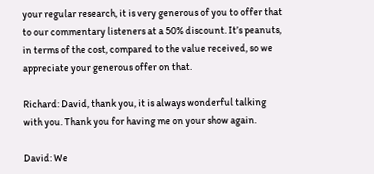your regular research, it is very generous of you to offer that to our commentary listeners at a 50% discount. It’s peanuts, in terms of the cost, compared to the value received, so we appreciate your generous offer on that.

Richard: David, thank you, it is always wonderful talking with you. Thank you for having me on your show again.

David: We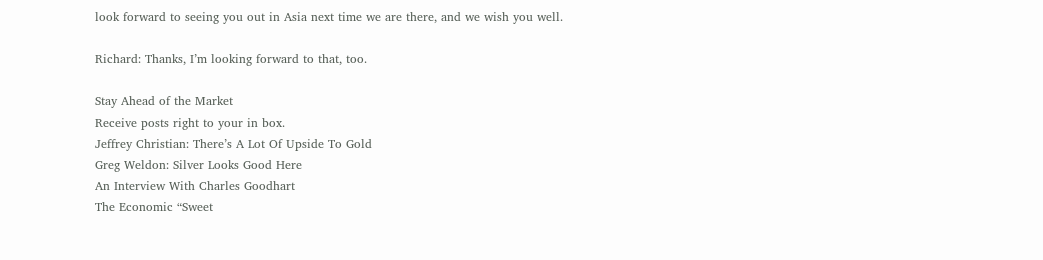look forward to seeing you out in Asia next time we are there, and we wish you well.

Richard: Thanks, I’m looking forward to that, too.

Stay Ahead of the Market
Receive posts right to your in box.
Jeffrey Christian: There’s A Lot Of Upside To Gold
Greg Weldon: Silver Looks Good Here
An Interview With Charles Goodhart
The Economic “Sweet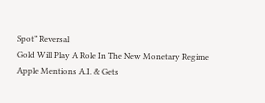Spot” Reversal
Gold Will Play A Role In The New Monetary Regime
Apple Mentions A.I. & Gets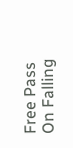Free Pass On Falling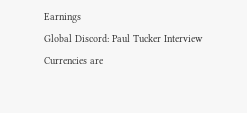Earnings
Global Discord: Paul Tucker Interview
Currencies are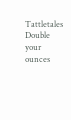Tattletales
Double your ounces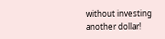without investing another dollar!